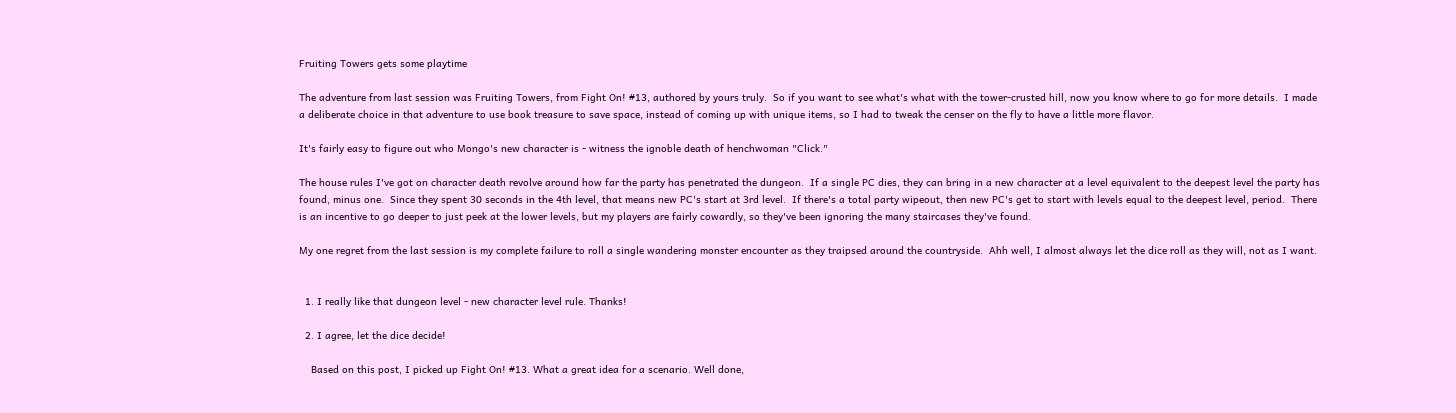Fruiting Towers gets some playtime

The adventure from last session was Fruiting Towers, from Fight On! #13, authored by yours truly.  So if you want to see what's what with the tower-crusted hill, now you know where to go for more details.  I made a deliberate choice in that adventure to use book treasure to save space, instead of coming up with unique items, so I had to tweak the censer on the fly to have a little more flavor.

It's fairly easy to figure out who Mongo's new character is - witness the ignoble death of henchwoman "Click."

The house rules I've got on character death revolve around how far the party has penetrated the dungeon.  If a single PC dies, they can bring in a new character at a level equivalent to the deepest level the party has found, minus one.  Since they spent 30 seconds in the 4th level, that means new PC's start at 3rd level.  If there's a total party wipeout, then new PC's get to start with levels equal to the deepest level, period.  There is an incentive to go deeper to just peek at the lower levels, but my players are fairly cowardly, so they've been ignoring the many staircases they've found.

My one regret from the last session is my complete failure to roll a single wandering monster encounter as they traipsed around the countryside.  Ahh well, I almost always let the dice roll as they will, not as I want.


  1. I really like that dungeon level - new character level rule. Thanks!

  2. I agree, let the dice decide!

    Based on this post, I picked up Fight On! #13. What a great idea for a scenario. Well done,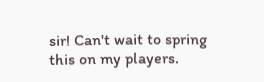sir! Can't wait to spring this on my players.